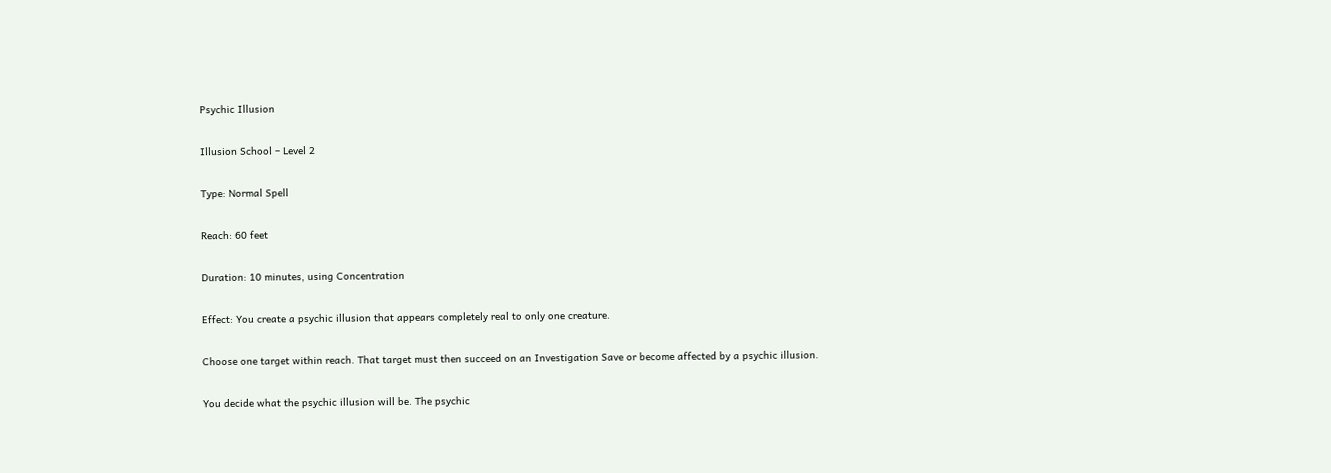Psychic Illusion

Illusion School – Level 2

Type: Normal Spell

Reach: 60 feet

Duration: 10 minutes, using Concentration

Effect: You create a psychic illusion that appears completely real to only one creature.

Choose one target within reach. That target must then succeed on an Investigation Save or become affected by a psychic illusion.

You decide what the psychic illusion will be. The psychic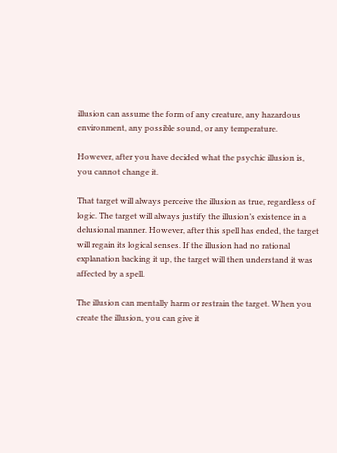illusion can assume the form of any creature, any hazardous environment, any possible sound, or any temperature.

However, after you have decided what the psychic illusion is, you cannot change it.

That target will always perceive the illusion as true, regardless of logic. The target will always justify the illusion’s existence in a delusional manner. However, after this spell has ended, the target will regain its logical senses. If the illusion had no rational explanation backing it up, the target will then understand it was affected by a spell.

The illusion can mentally harm or restrain the target. When you create the illusion, you can give it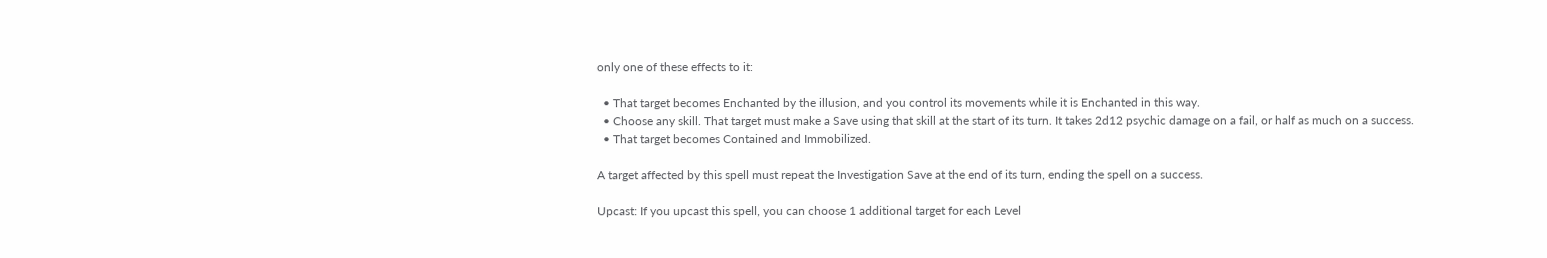only one of these effects to it:

  • That target becomes Enchanted by the illusion, and you control its movements while it is Enchanted in this way.
  • Choose any skill. That target must make a Save using that skill at the start of its turn. It takes 2d12 psychic damage on a fail, or half as much on a success.
  • That target becomes Contained and Immobilized.

A target affected by this spell must repeat the Investigation Save at the end of its turn, ending the spell on a success.

Upcast: If you upcast this spell, you can choose 1 additional target for each Level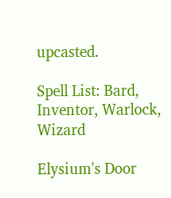upcasted.

Spell List: Bard, Inventor, Warlock, Wizard

Elysium's Door